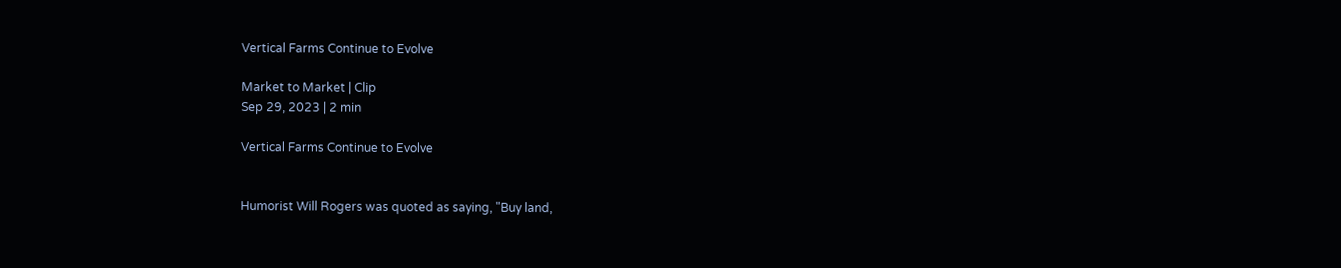Vertical Farms Continue to Evolve

Market to Market | Clip
Sep 29, 2023 | 2 min

Vertical Farms Continue to Evolve


Humorist Will Rogers was quoted as saying, "Buy land,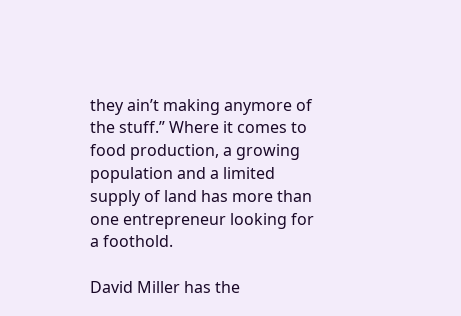they ain’t making anymore of the stuff.” Where it comes to food production, a growing population and a limited supply of land has more than one entrepreneur looking for a foothold.

David Miller has the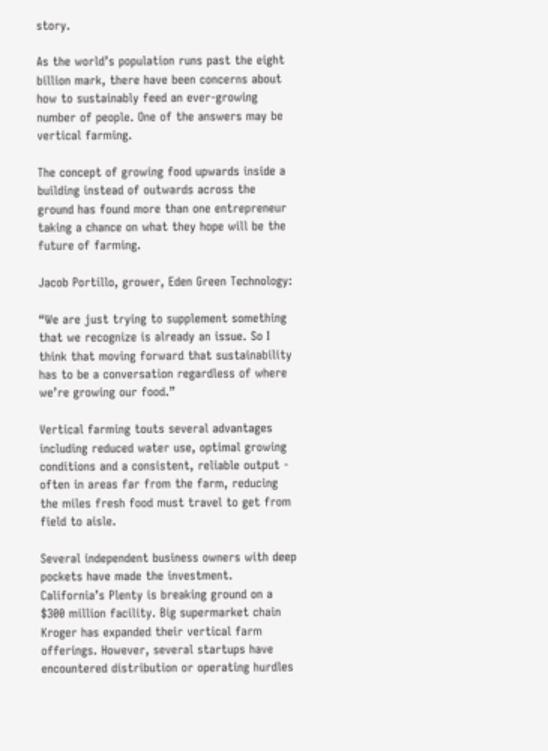story.

As the world’s population runs past the eight billion mark, there have been concerns about how to sustainably feed an ever-growing number of people. One of the answers may be vertical farming.

The concept of growing food upwards inside a building instead of outwards across the ground has found more than one entrepreneur taking a chance on what they hope will be the future of farming.

Jacob Portillo, grower, Eden Green Technology:

“We are just trying to supplement something that we recognize is already an issue. So I think that moving forward that sustainability has to be a conversation regardless of where we’re growing our food.”

Vertical farming touts several advantages including reduced water use, optimal growing conditions and a consistent, reliable output - often in areas far from the farm, reducing the miles fresh food must travel to get from field to aisle.

Several independent business owners with deep pockets have made the investment. California’s Plenty is breaking ground on a $300 million facility. Big supermarket chain Kroger has expanded their vertical farm offerings. However, several startups have encountered distribution or operating hurdles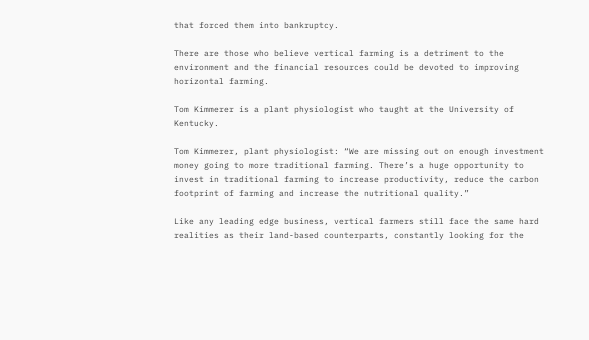that forced them into bankruptcy.

There are those who believe vertical farming is a detriment to the environment and the financial resources could be devoted to improving horizontal farming.

Tom Kimmerer is a plant physiologist who taught at the University of Kentucky.

Tom Kimmerer, plant physiologist: “We are missing out on enough investment money going to more traditional farming. There’s a huge opportunity to invest in traditional farming to increase productivity, reduce the carbon footprint of farming and increase the nutritional quality.”

Like any leading edge business, vertical farmers still face the same hard realities as their land-based counterparts, constantly looking for the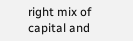right mix of capital and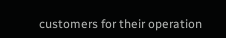customers for their operation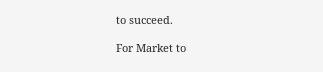to succeed.

For Market to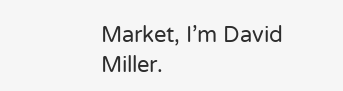Market, I’m David Miller.